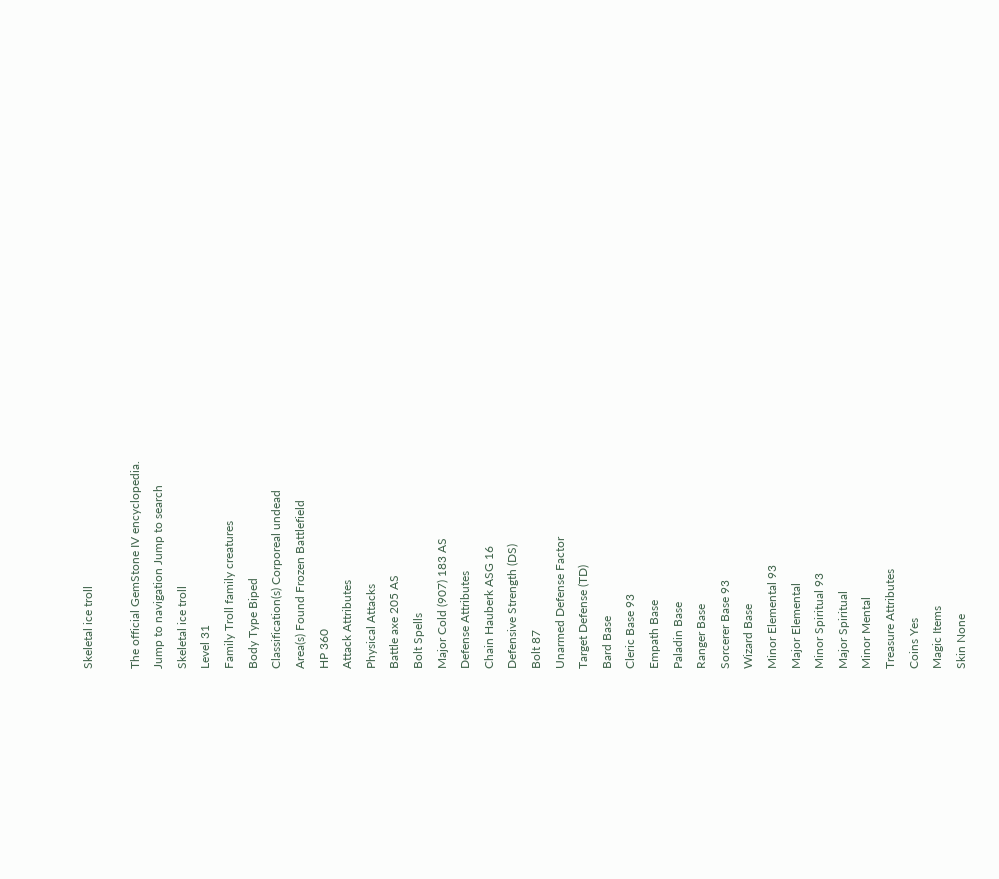Skeletal ice troll

The official GemStone IV encyclopedia.
Jump to navigation Jump to search
Skeletal ice troll
Level 31
Family Troll family creatures
Body Type Biped
Classification(s) Corporeal undead
Area(s) Found Frozen Battlefield
HP 360
Attack Attributes
Physical Attacks
Battle axe 205 AS
Bolt Spells
Major Cold (907) 183 AS
Defense Attributes
Chain Hauberk ASG 16
Defensive Strength (DS)
Bolt 87
Unarmed Defense Factor
Target Defense (TD)
Bard Base
Cleric Base 93
Empath Base
Paladin Base
Ranger Base
Sorcerer Base 93
Wizard Base
Minor Elemental 93
Major Elemental
Minor Spiritual 93
Major Spiritual
Minor Mental
Treasure Attributes
Coins Yes
Magic Items
Skin None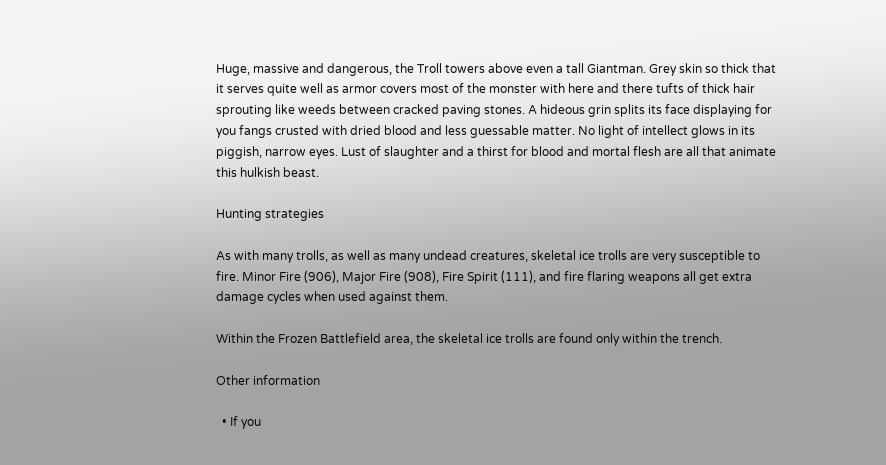Huge, massive and dangerous, the Troll towers above even a tall Giantman. Grey skin so thick that it serves quite well as armor covers most of the monster with here and there tufts of thick hair sprouting like weeds between cracked paving stones. A hideous grin splits its face displaying for you fangs crusted with dried blood and less guessable matter. No light of intellect glows in its piggish, narrow eyes. Lust of slaughter and a thirst for blood and mortal flesh are all that animate this hulkish beast.

Hunting strategies

As with many trolls, as well as many undead creatures, skeletal ice trolls are very susceptible to fire. Minor Fire (906), Major Fire (908), Fire Spirit (111), and fire flaring weapons all get extra damage cycles when used against them.

Within the Frozen Battlefield area, the skeletal ice trolls are found only within the trench.

Other information

  • If you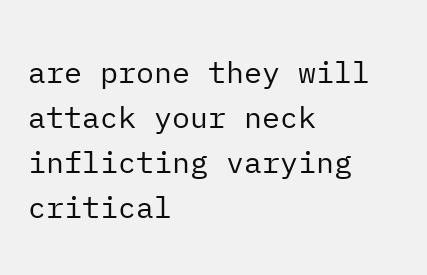are prone they will attack your neck inflicting varying critical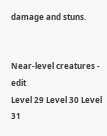damage and stuns.


Near-level creatures - edit
Level 29 Level 30 Level 31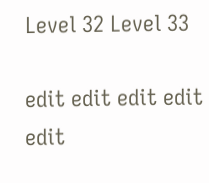Level 32 Level 33

edit edit edit edit edit